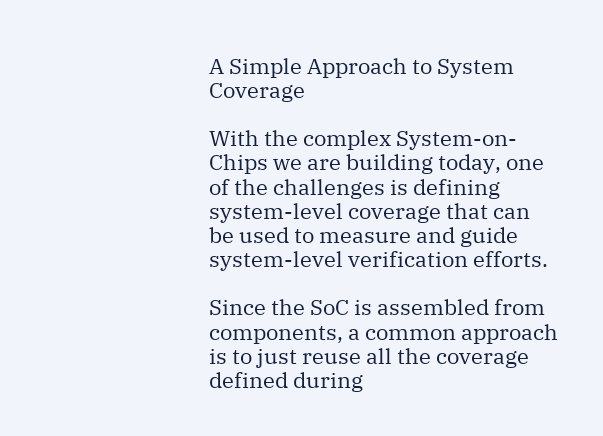A Simple Approach to System Coverage

With the complex System-on-Chips we are building today, one of the challenges is defining system-level coverage that can be used to measure and guide system-level verification efforts.

Since the SoC is assembled from components, a common approach is to just reuse all the coverage defined during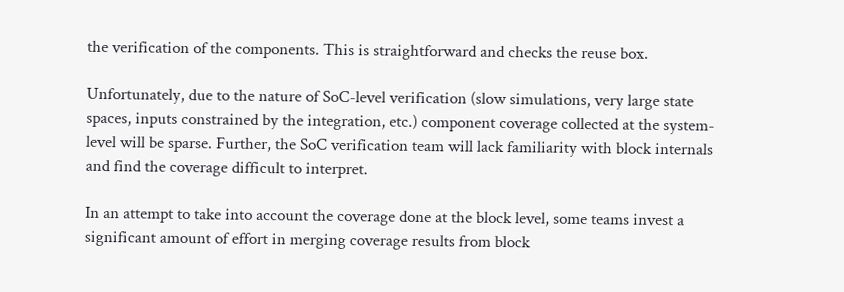the verification of the components. This is straightforward and checks the reuse box.

Unfortunately, due to the nature of SoC-level verification (slow simulations, very large state spaces, inputs constrained by the integration, etc.) component coverage collected at the system-level will be sparse. Further, the SoC verification team will lack familiarity with block internals and find the coverage difficult to interpret.

In an attempt to take into account the coverage done at the block level, some teams invest a significant amount of effort in merging coverage results from block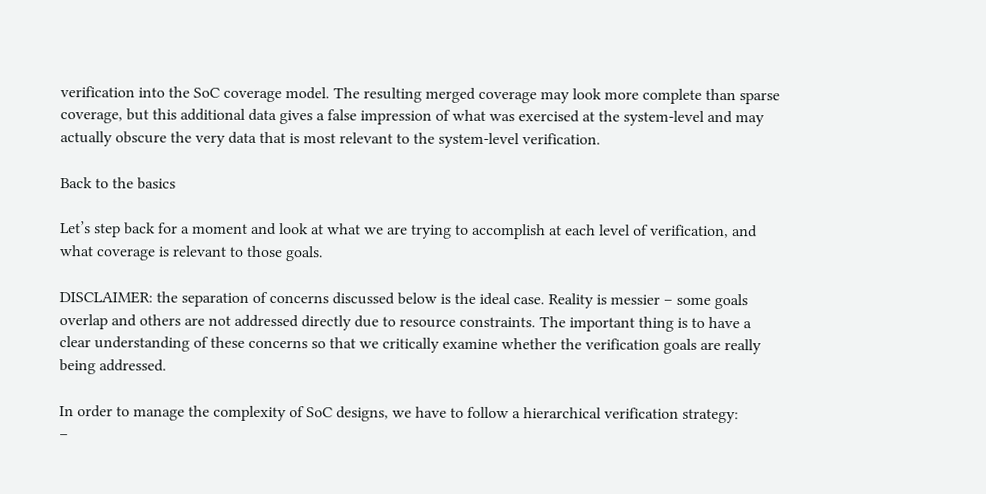verification into the SoC coverage model. The resulting merged coverage may look more complete than sparse coverage, but this additional data gives a false impression of what was exercised at the system-level and may actually obscure the very data that is most relevant to the system-level verification.

Back to the basics

Let’s step back for a moment and look at what we are trying to accomplish at each level of verification, and what coverage is relevant to those goals.

DISCLAIMER: the separation of concerns discussed below is the ideal case. Reality is messier – some goals overlap and others are not addressed directly due to resource constraints. The important thing is to have a clear understanding of these concerns so that we critically examine whether the verification goals are really being addressed.

In order to manage the complexity of SoC designs, we have to follow a hierarchical verification strategy:
–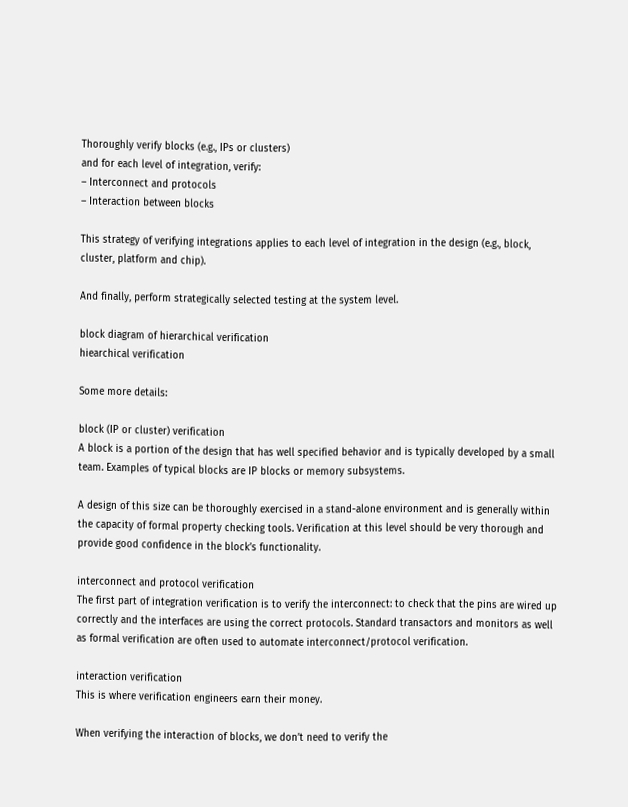Thoroughly verify blocks (e.g., IPs or clusters)
and for each level of integration, verify:
– Interconnect and protocols
– Interaction between blocks

This strategy of verifying integrations applies to each level of integration in the design (e.g., block, cluster, platform and chip).

And finally, perform strategically selected testing at the system level.

block diagram of hierarchical verification
hiearchical verification

Some more details:

block (IP or cluster) verification
A block is a portion of the design that has well specified behavior and is typically developed by a small team. Examples of typical blocks are IP blocks or memory subsystems.

A design of this size can be thoroughly exercised in a stand-alone environment and is generally within the capacity of formal property checking tools. Verification at this level should be very thorough and provide good confidence in the block’s functionality.

interconnect and protocol verification
The first part of integration verification is to verify the interconnect: to check that the pins are wired up correctly and the interfaces are using the correct protocols. Standard transactors and monitors as well as formal verification are often used to automate interconnect/protocol verification.

interaction verification
This is where verification engineers earn their money.

When verifying the interaction of blocks, we don’t need to verify the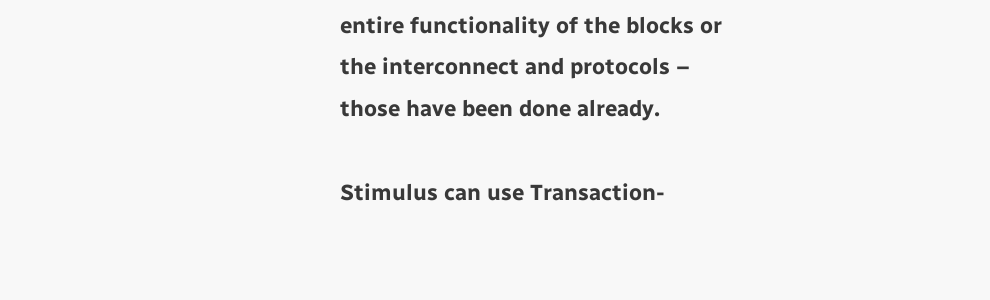entire functionality of the blocks or the interconnect and protocols – those have been done already.

Stimulus can use Transaction-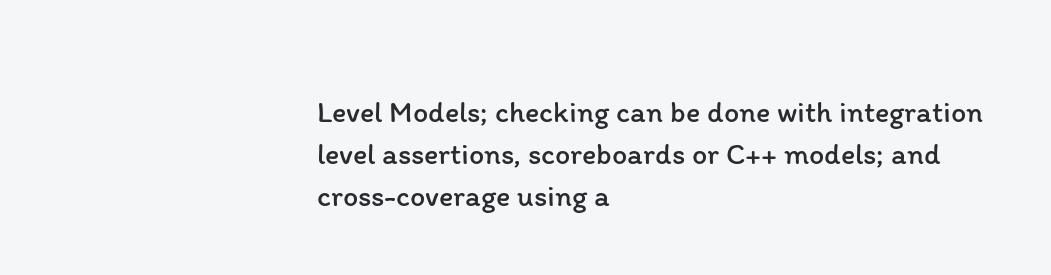Level Models; checking can be done with integration level assertions, scoreboards or C++ models; and cross-coverage using a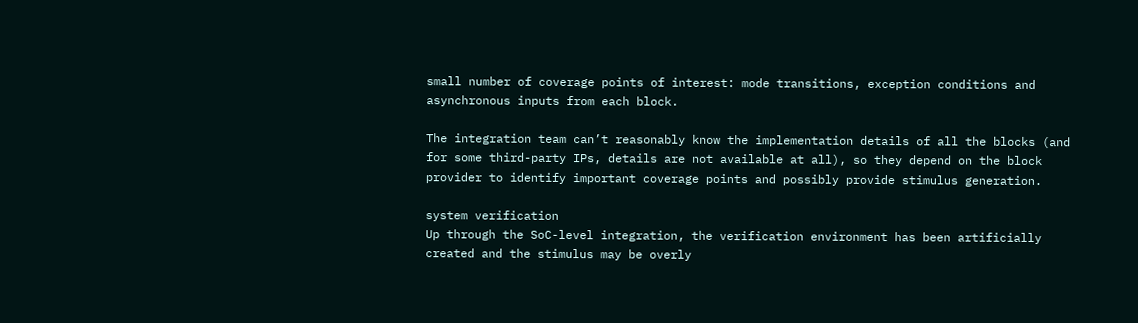small number of coverage points of interest: mode transitions, exception conditions and asynchronous inputs from each block.

The integration team can’t reasonably know the implementation details of all the blocks (and for some third-party IPs, details are not available at all), so they depend on the block provider to identify important coverage points and possibly provide stimulus generation.

system verification
Up through the SoC-level integration, the verification environment has been artificially created and the stimulus may be overly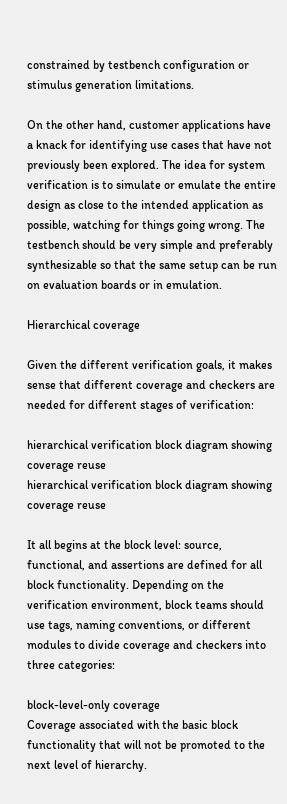constrained by testbench configuration or stimulus generation limitations.

On the other hand, customer applications have a knack for identifying use cases that have not previously been explored. The idea for system verification is to simulate or emulate the entire design as close to the intended application as possible, watching for things going wrong. The testbench should be very simple and preferably synthesizable so that the same setup can be run on evaluation boards or in emulation.

Hierarchical coverage

Given the different verification goals, it makes sense that different coverage and checkers are needed for different stages of verification:

hierarchical verification block diagram showing coverage reuse
hierarchical verification block diagram showing coverage reuse

It all begins at the block level: source, functional, and assertions are defined for all block functionality. Depending on the verification environment, block teams should use tags, naming conventions, or different modules to divide coverage and checkers into three categories:

block-level-only coverage
Coverage associated with the basic block functionality that will not be promoted to the next level of hierarchy.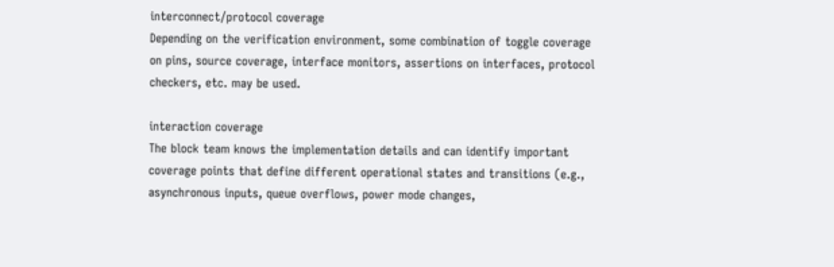interconnect/protocol coverage
Depending on the verification environment, some combination of toggle coverage on pins, source coverage, interface monitors, assertions on interfaces, protocol checkers, etc. may be used.

interaction coverage
The block team knows the implementation details and can identify important coverage points that define different operational states and transitions (e.g., asynchronous inputs, queue overflows, power mode changes,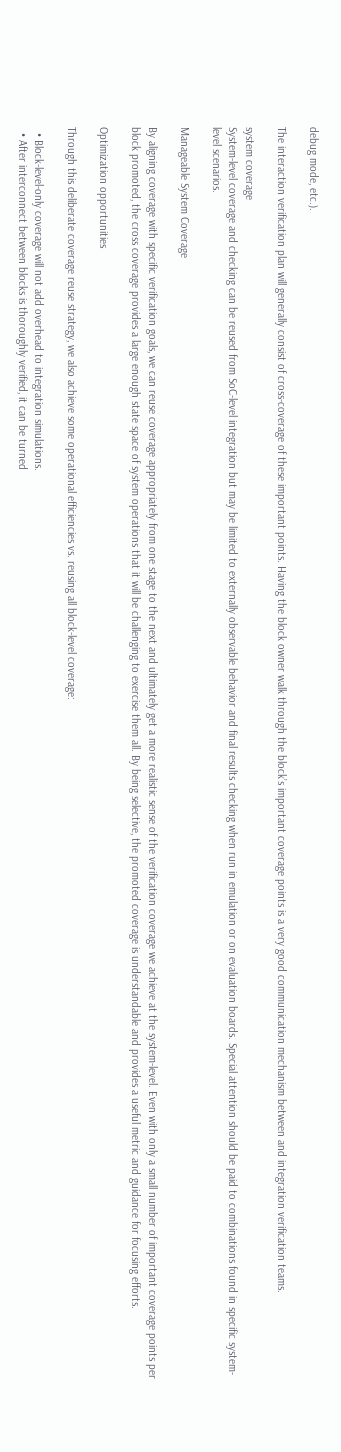debug mode, etc.).

The interaction verification plan will generally consist of cross-coverage of these important points. Having the block owner walk through the block’s important coverage points is a very good communication mechanism between and integration verification teams.

system coverage
System-level coverage and checking can be reused from SoC-level integration but may be limited to externally observable behavior and final results checking when run in emulation or on evaluation boards. Special attention should be paid to combinations found in specific system-level scenarios.

Manageable System Coverage

By aligning coverage with specific verification goals, we can reuse coverage appropriately from one stage to the next and ultimately get a more realistic sense of the verification coverage we achieve at the system-level. Even with only a small number of important coverage points per block promoted, the cross coverage provides a large enough state space of system operations that it will be challenging to exercise them all. By being selective, the promoted coverage is understandable and provides a useful metric and guidance for focusing efforts.

Optimization opportunities

Through this deliberate coverage reuse strategy, we also achieve some operational efficiencies vs. reusing all block-level coverage:

  • Block-level-only coverage will not add overhead to integration simulations.
  • After interconnect between blocks is thoroughly verified, it can be turned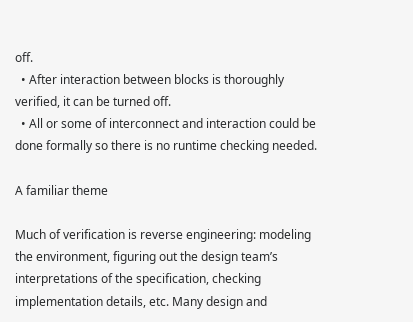off.
  • After interaction between blocks is thoroughly verified, it can be turned off.
  • All or some of interconnect and interaction could be done formally so there is no runtime checking needed.

A familiar theme

Much of verification is reverse engineering: modeling the environment, figuring out the design team’s interpretations of the specification, checking implementation details, etc. Many design and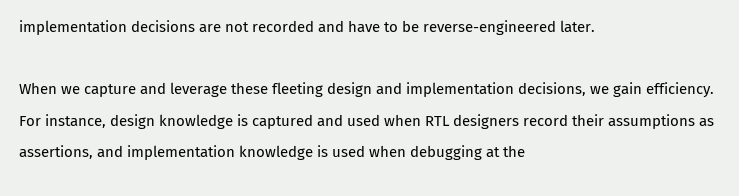implementation decisions are not recorded and have to be reverse-engineered later.

When we capture and leverage these fleeting design and implementation decisions, we gain efficiency. For instance, design knowledge is captured and used when RTL designers record their assumptions as assertions, and implementation knowledge is used when debugging at the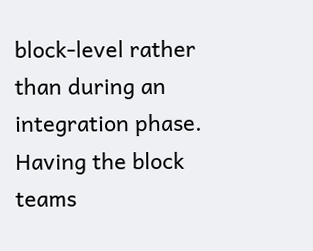block-level rather than during an integration phase. Having the block teams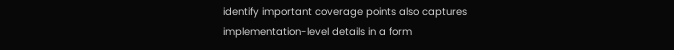identify important coverage points also captures implementation-level details in a form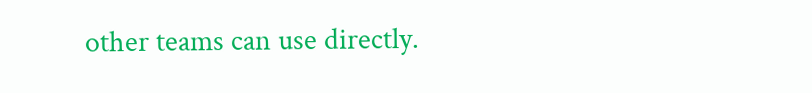other teams can use directly.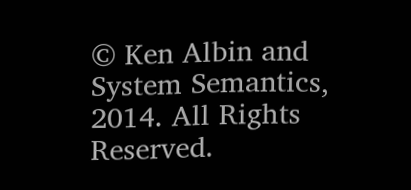© Ken Albin and System Semantics, 2014. All Rights Reserved.